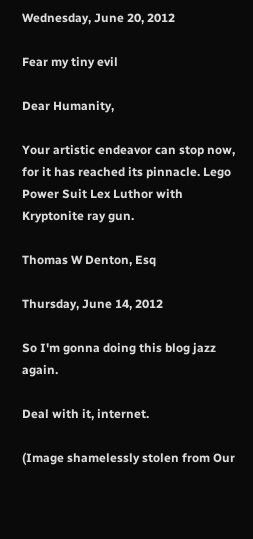Wednesday, June 20, 2012

Fear my tiny evil

Dear Humanity,

Your artistic endeavor can stop now, for it has reached its pinnacle. Lego Power Suit Lex Luthor with Kryptonite ray gun.

Thomas W Denton, Esq

Thursday, June 14, 2012

So I'm gonna doing this blog jazz again.

Deal with it, internet.

(Image shamelessly stolen from Our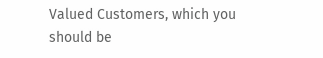Valued Customers, which you should be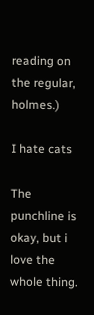reading on the regular, holmes.)

I hate cats

The punchline is okay, but i love the whole thing.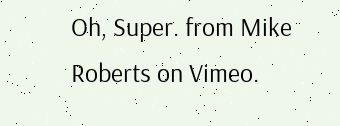Oh, Super. from Mike Roberts on Vimeo.